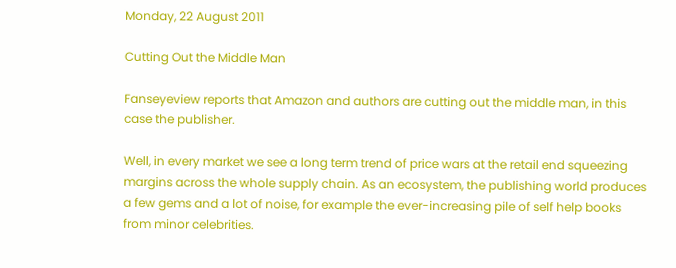Monday, 22 August 2011

Cutting Out the Middle Man

Fanseyeview reports that Amazon and authors are cutting out the middle man, in this case the publisher.

Well, in every market we see a long term trend of price wars at the retail end squeezing margins across the whole supply chain. As an ecosystem, the publishing world produces a few gems and a lot of noise, for example the ever-increasing pile of self help books from minor celebrities.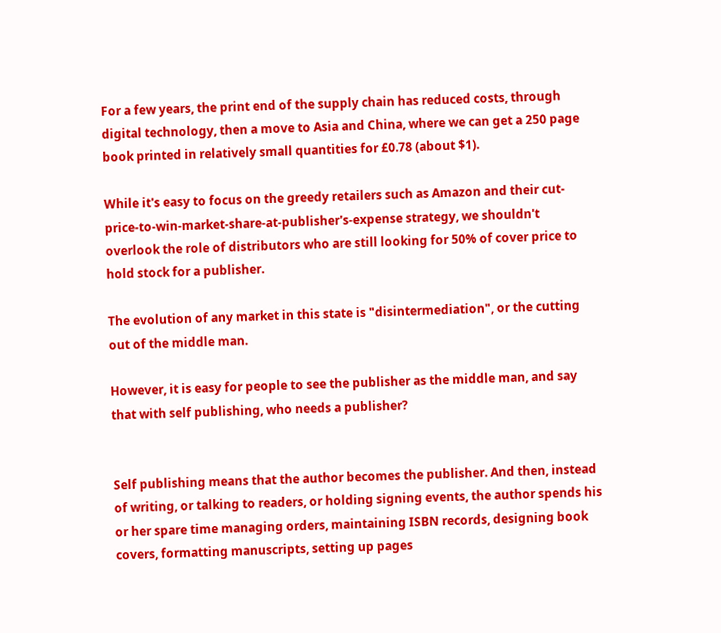For a few years, the print end of the supply chain has reduced costs, through digital technology, then a move to Asia and China, where we can get a 250 page book printed in relatively small quantities for £0.78 (about $1).

While it's easy to focus on the greedy retailers such as Amazon and their cut-price-to-win-market-share-at-publisher's-expense strategy, we shouldn't overlook the role of distributors who are still looking for 50% of cover price to hold stock for a publisher.

The evolution of any market in this state is "disintermediation", or the cutting out of the middle man.

However, it is easy for people to see the publisher as the middle man, and say that with self publishing, who needs a publisher?


Self publishing means that the author becomes the publisher. And then, instead of writing, or talking to readers, or holding signing events, the author spends his or her spare time managing orders, maintaining ISBN records, designing book covers, formatting manuscripts, setting up pages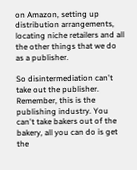on Amazon, setting up distribution arrangements, locating niche retailers and all the other things that we do as a publisher.

So disintermediation can't take out the publisher. Remember, this is the publishing industry. You can't take bakers out of the bakery, all you can do is get the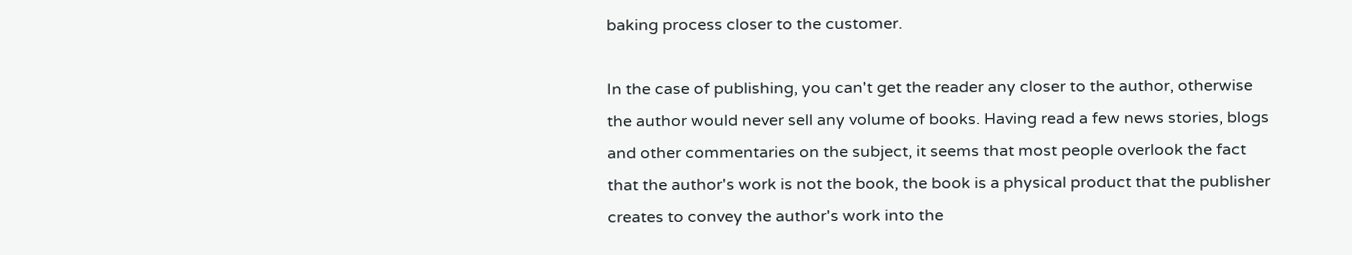baking process closer to the customer.

In the case of publishing, you can't get the reader any closer to the author, otherwise the author would never sell any volume of books. Having read a few news stories, blogs and other commentaries on the subject, it seems that most people overlook the fact that the author's work is not the book, the book is a physical product that the publisher creates to convey the author's work into the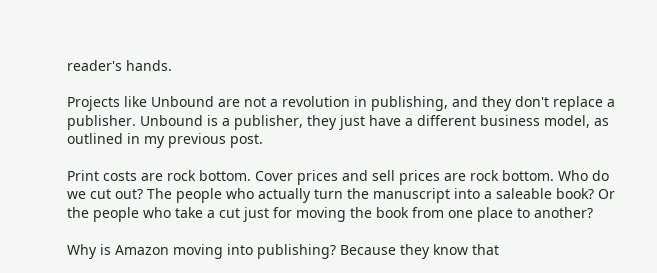reader's hands.

Projects like Unbound are not a revolution in publishing, and they don't replace a publisher. Unbound is a publisher, they just have a different business model, as outlined in my previous post.

Print costs are rock bottom. Cover prices and sell prices are rock bottom. Who do we cut out? The people who actually turn the manuscript into a saleable book? Or the people who take a cut just for moving the book from one place to another?

Why is Amazon moving into publishing? Because they know that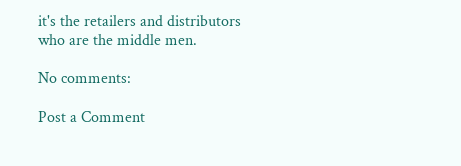it's the retailers and distributors who are the middle men.

No comments:

Post a Comment